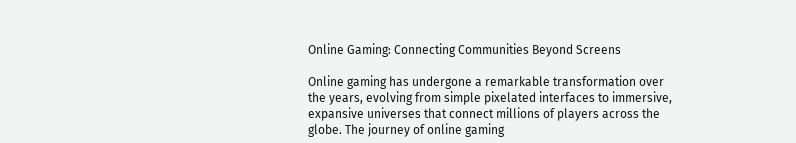Online Gaming: Connecting Communities Beyond Screens

Online gaming has undergone a remarkable transformation over the years, evolving from simple pixelated interfaces to immersive, expansive universes that connect millions of players across the globe. The journey of online gaming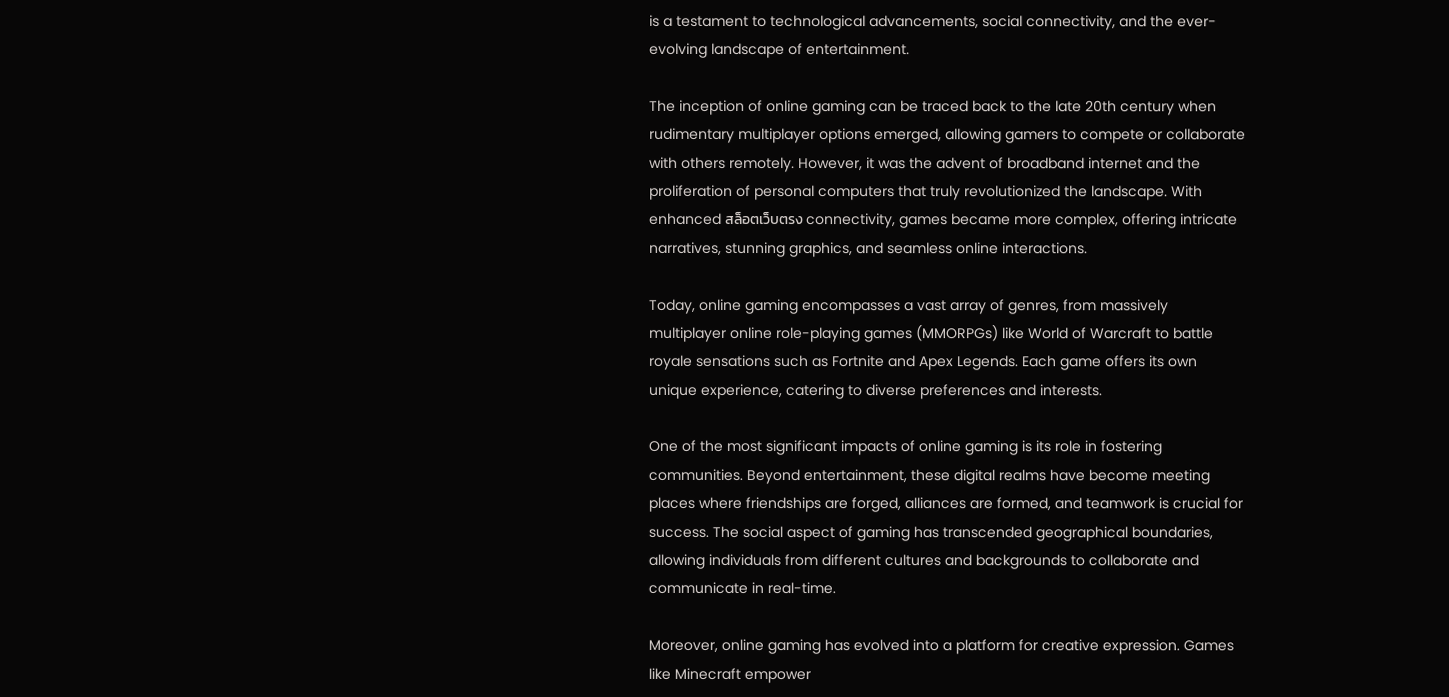is a testament to technological advancements, social connectivity, and the ever-evolving landscape of entertainment.

The inception of online gaming can be traced back to the late 20th century when rudimentary multiplayer options emerged, allowing gamers to compete or collaborate with others remotely. However, it was the advent of broadband internet and the proliferation of personal computers that truly revolutionized the landscape. With enhanced สล็อตเว็บตรง connectivity, games became more complex, offering intricate narratives, stunning graphics, and seamless online interactions.

Today, online gaming encompasses a vast array of genres, from massively multiplayer online role-playing games (MMORPGs) like World of Warcraft to battle royale sensations such as Fortnite and Apex Legends. Each game offers its own unique experience, catering to diverse preferences and interests.

One of the most significant impacts of online gaming is its role in fostering communities. Beyond entertainment, these digital realms have become meeting places where friendships are forged, alliances are formed, and teamwork is crucial for success. The social aspect of gaming has transcended geographical boundaries, allowing individuals from different cultures and backgrounds to collaborate and communicate in real-time.

Moreover, online gaming has evolved into a platform for creative expression. Games like Minecraft empower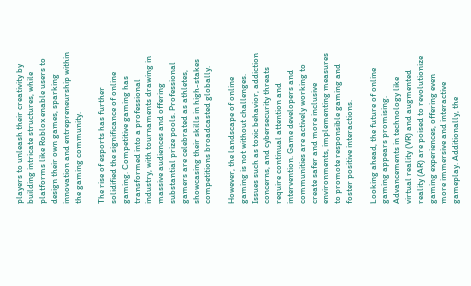players to unleash their creativity by building intricate structures, while platforms like Roblox enable users to design their own games, sparking innovation and entrepreneurship within the gaming community.

The rise of esports has further solidified the significance of online gaming. Competitive gaming has transformed into a professional industry, with tournaments drawing in massive audiences and offering substantial prize pools. Professional gamers are celebrated as athletes, showcasing their skills in high-stakes competitions broadcasted globally.

However, the landscape of online gaming is not without challenges. Issues such as toxic behavior, addiction concerns, and cybersecurity threats require continual attention and intervention. Game developers and communities are actively working to create safer and more inclusive environments, implementing measures to promote responsible gaming and foster positive interactions.

Looking ahead, the future of online gaming appears promising. Advancements in technology like virtual reality (VR) and augmented reality (AR) are poised to revolutionize gaming experiences, offering even more immersive and interactive gameplay. Additionally, the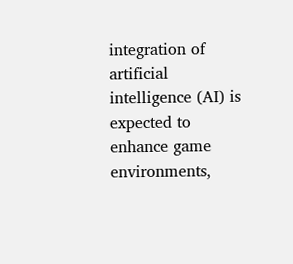integration of artificial intelligence (AI) is expected to enhance game environments,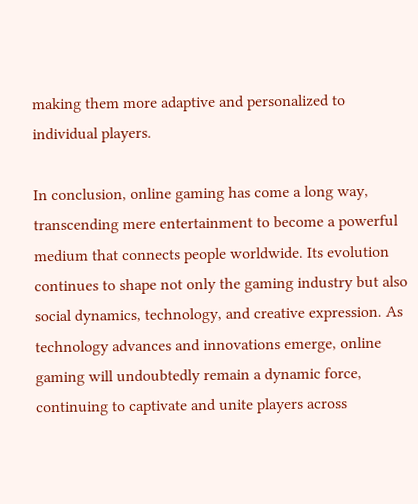making them more adaptive and personalized to individual players.

In conclusion, online gaming has come a long way, transcending mere entertainment to become a powerful medium that connects people worldwide. Its evolution continues to shape not only the gaming industry but also social dynamics, technology, and creative expression. As technology advances and innovations emerge, online gaming will undoubtedly remain a dynamic force, continuing to captivate and unite players across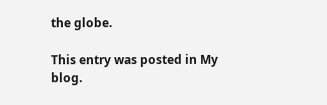the globe.

This entry was posted in My blog.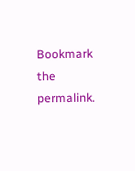Bookmark the permalink.